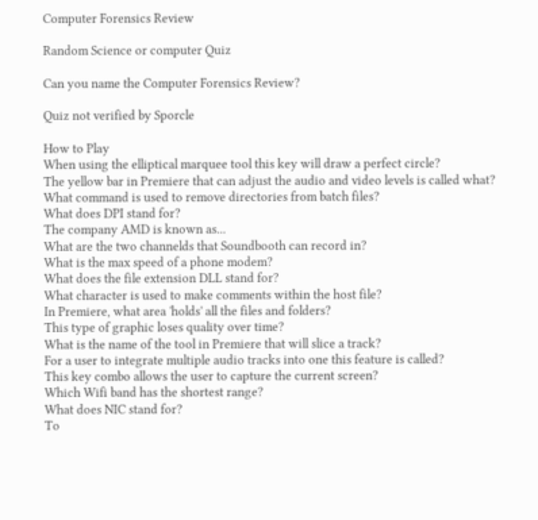Computer Forensics Review

Random Science or computer Quiz

Can you name the Computer Forensics Review?

Quiz not verified by Sporcle

How to Play
When using the elliptical marquee tool this key will draw a perfect circle?
The yellow bar in Premiere that can adjust the audio and video levels is called what?
What command is used to remove directories from batch files?
What does DPI stand for?
The company AMD is known as...
What are the two channelds that Soundbooth can record in?
What is the max speed of a phone modem?
What does the file extension DLL stand for?
What character is used to make comments within the host file?
In Premiere, what area 'holds' all the files and folders?
This type of graphic loses quality over time?
What is the name of the tool in Premiere that will slice a track?
For a user to integrate multiple audio tracks into one this feature is called?
This key combo allows the user to capture the current screen?
Which Wifi band has the shortest range?
What does NIC stand for?
To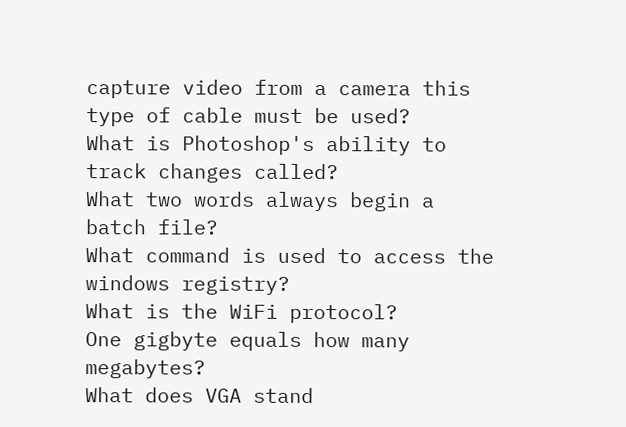capture video from a camera this type of cable must be used?
What is Photoshop's ability to track changes called?
What two words always begin a batch file?
What command is used to access the windows registry?
What is the WiFi protocol?
One gigbyte equals how many megabytes?
What does VGA stand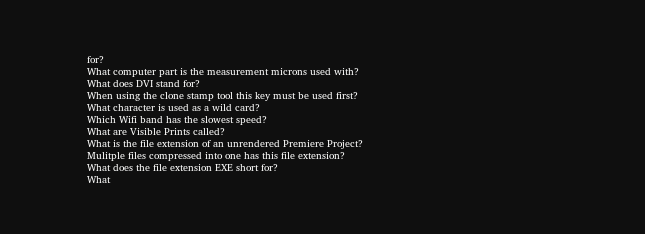for?
What computer part is the measurement microns used with?
What does DVI stand for?
When using the clone stamp tool this key must be used first?
What character is used as a wild card?
Which Wifi band has the slowest speed?
What are Visible Prints called?
What is the file extension of an unrendered Premiere Project?
Mulitple files compressed into one has this file extension?
What does the file extension EXE short for?
What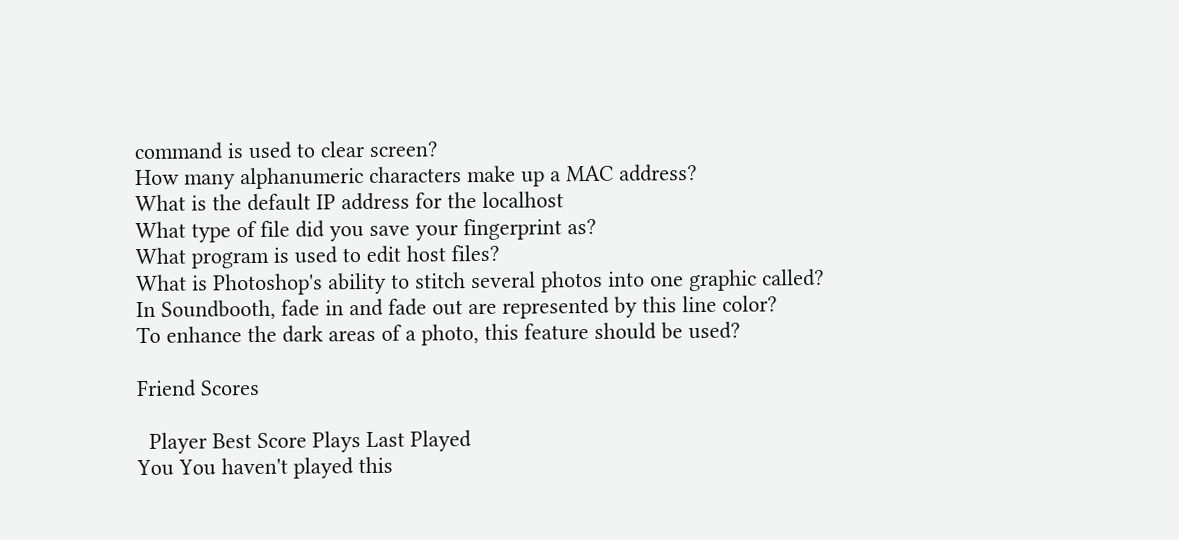command is used to clear screen?
How many alphanumeric characters make up a MAC address?
What is the default IP address for the localhost
What type of file did you save your fingerprint as?
What program is used to edit host files?
What is Photoshop's ability to stitch several photos into one graphic called?
In Soundbooth, fade in and fade out are represented by this line color?
To enhance the dark areas of a photo, this feature should be used?

Friend Scores

  Player Best Score Plays Last Played
You You haven't played this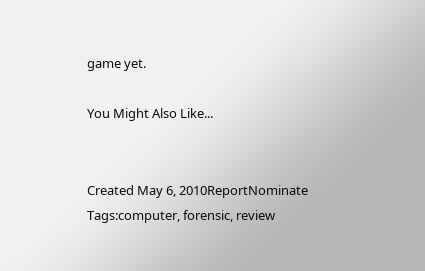game yet.

You Might Also Like...


Created May 6, 2010ReportNominate
Tags:computer, forensic, review